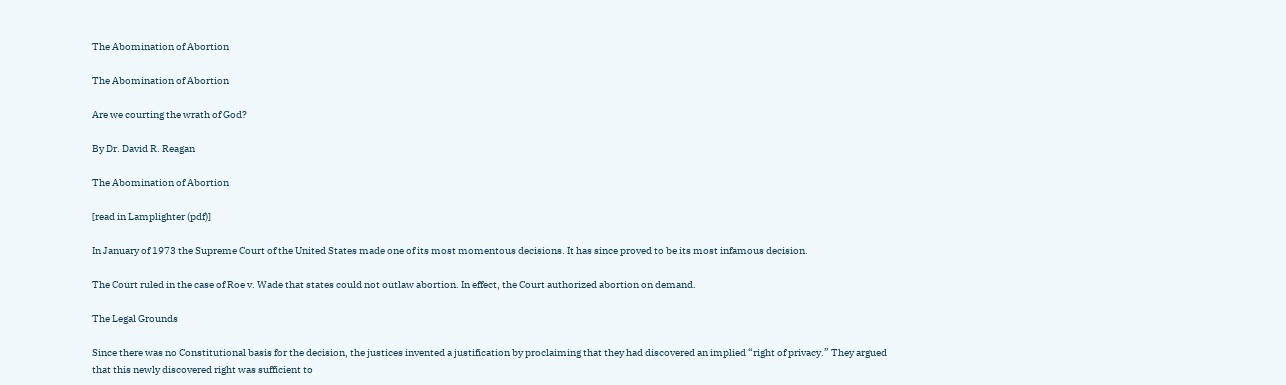The Abomination of Abortion

The Abomination of Abortion

Are we courting the wrath of God?

By Dr. David R. Reagan

The Abomination of Abortion

[read in Lamplighter (pdf)]

In January of 1973 the Supreme Court of the United States made one of its most momentous decisions. It has since proved to be its most infamous decision.

The Court ruled in the case of Roe v. Wade that states could not outlaw abortion. In effect, the Court authorized abortion on demand.

The Legal Grounds

Since there was no Constitutional basis for the decision, the justices invented a justification by proclaiming that they had discovered an implied “right of privacy.” They argued that this newly discovered right was sufficient to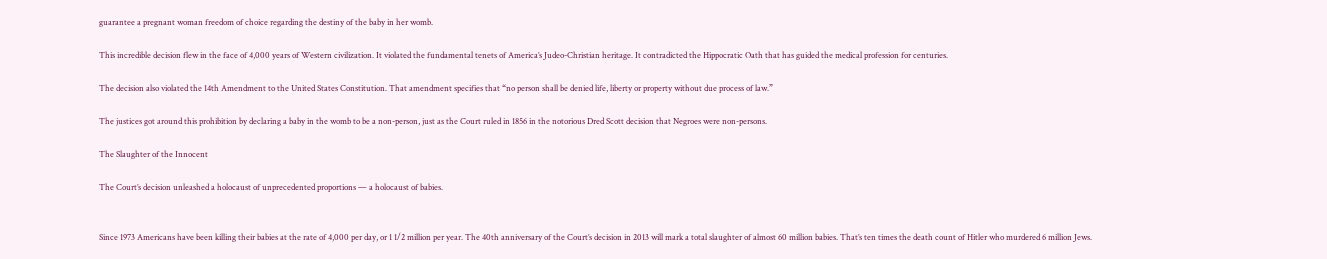guarantee a pregnant woman freedom of choice regarding the destiny of the baby in her womb.

This incredible decision flew in the face of 4,000 years of Western civilization. It violated the fundamental tenets of America’s Judeo-Christian heritage. It contradicted the Hippocratic Oath that has guided the medical profession for centuries.

The decision also violated the 14th Amendment to the United States Constitution. That amendment specifies that “no person shall be denied life, liberty or property without due process of law.”

The justices got around this prohibition by declaring a baby in the womb to be a non-person, just as the Court ruled in 1856 in the notorious Dred Scott decision that Negroes were non-persons.

The Slaughter of the Innocent

The Court’s decision unleashed a holocaust of unprecedented proportions — a holocaust of babies.


Since 1973 Americans have been killing their babies at the rate of 4,000 per day, or 1 1/2 million per year. The 40th anniversary of the Court’s decision in 2013 will mark a total slaughter of almost 60 million babies. That’s ten times the death count of Hitler who murdered 6 million Jews.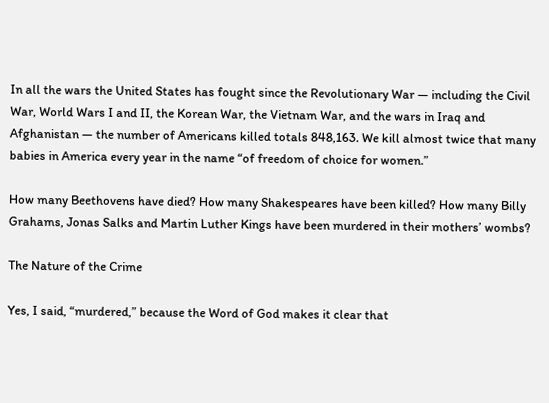In all the wars the United States has fought since the Revolutionary War — including the Civil War, World Wars I and II, the Korean War, the Vietnam War, and the wars in Iraq and Afghanistan — the number of Americans killed totals 848,163. We kill almost twice that many babies in America every year in the name “of freedom of choice for women.”

How many Beethovens have died? How many Shakespeares have been killed? How many Billy Grahams, Jonas Salks and Martin Luther Kings have been murdered in their mothers’ wombs?

The Nature of the Crime

Yes, I said, “murdered,” because the Word of God makes it clear that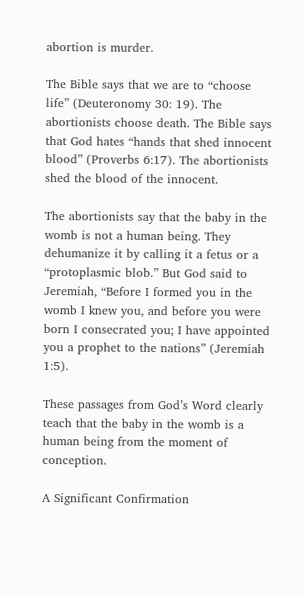abortion is murder.

The Bible says that we are to “choose life” (Deuteronomy 30: 19). The abortionists choose death. The Bible says that God hates “hands that shed innocent blood” (Proverbs 6:17). The abortionists shed the blood of the innocent.

The abortionists say that the baby in the womb is not a human being. They dehumanize it by calling it a fetus or a “protoplasmic blob.” But God said to Jeremiah, “Before I formed you in the womb I knew you, and before you were born I consecrated you; I have appointed you a prophet to the nations” (Jeremiah 1:5).

These passages from God’s Word clearly teach that the baby in the womb is a human being from the moment of conception.

A Significant Confirmation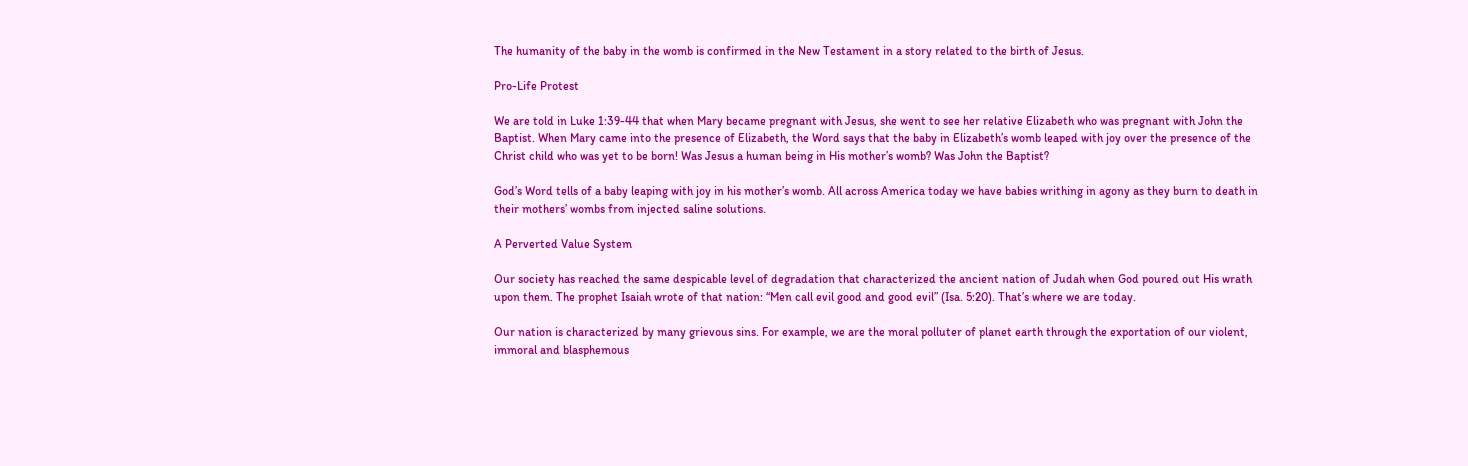The humanity of the baby in the womb is confirmed in the New Testament in a story related to the birth of Jesus.

Pro-Life Protest

We are told in Luke 1:39-44 that when Mary became pregnant with Jesus, she went to see her relative Elizabeth who was pregnant with John the Baptist. When Mary came into the presence of Elizabeth, the Word says that the baby in Elizabeth’s womb leaped with joy over the presence of the Christ child who was yet to be born! Was Jesus a human being in His mother’s womb? Was John the Baptist?

God’s Word tells of a baby leaping with joy in his mother’s womb. All across America today we have babies writhing in agony as they burn to death in their mothers’ wombs from injected saline solutions.

A Perverted Value System

Our society has reached the same despicable level of degradation that characterized the ancient nation of Judah when God poured out His wrath upon them. The prophet Isaiah wrote of that nation: “Men call evil good and good evil” (Isa. 5:20). That’s where we are today.

Our nation is characterized by many grievous sins. For example, we are the moral polluter of planet earth through the exportation of our violent, immoral and blasphemous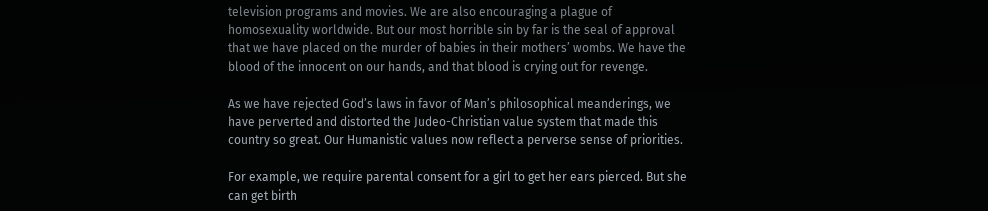television programs and movies. We are also encouraging a plague of homosexuality worldwide. But our most horrible sin by far is the seal of approval that we have placed on the murder of babies in their mothers’ wombs. We have the blood of the innocent on our hands, and that blood is crying out for revenge.

As we have rejected God’s laws in favor of Man’s philosophical meanderings, we have perverted and distorted the Judeo-Christian value system that made this country so great. Our Humanistic values now reflect a perverse sense of priorities.

For example, we require parental consent for a girl to get her ears pierced. But she can get birth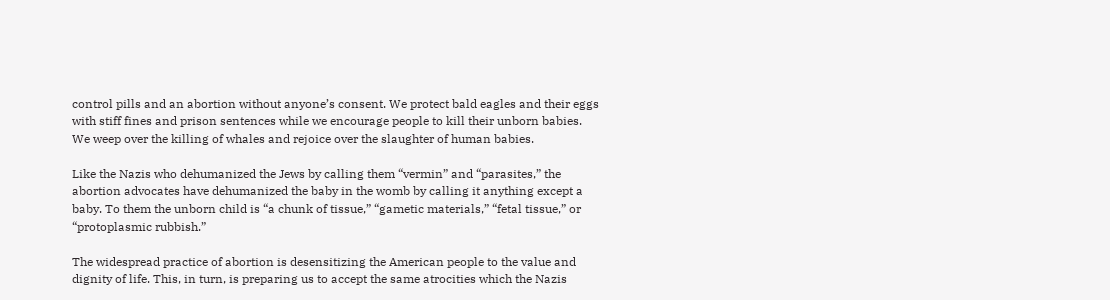control pills and an abortion without anyone’s consent. We protect bald eagles and their eggs with stiff fines and prison sentences while we encourage people to kill their unborn babies. We weep over the killing of whales and rejoice over the slaughter of human babies.

Like the Nazis who dehumanized the Jews by calling them “vermin” and “parasites,” the abortion advocates have dehumanized the baby in the womb by calling it anything except a baby. To them the unborn child is “a chunk of tissue,” “gametic materials,” “fetal tissue,” or “protoplasmic rubbish.”

The widespread practice of abortion is desensitizing the American people to the value and dignity of life. This, in turn, is preparing us to accept the same atrocities which the Nazis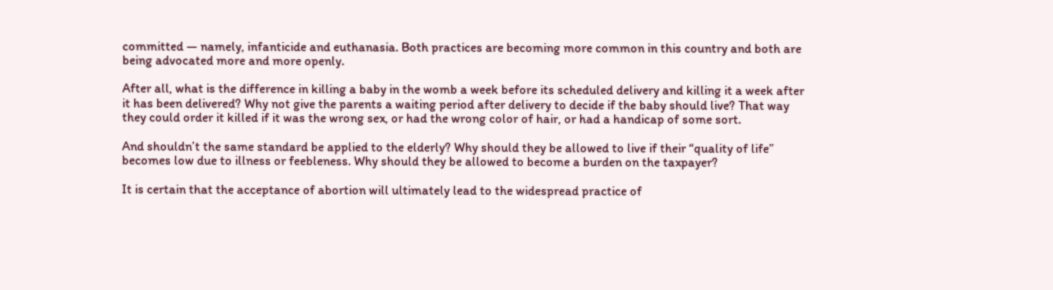committed — namely, infanticide and euthanasia. Both practices are becoming more common in this country and both are being advocated more and more openly.

After all, what is the difference in killing a baby in the womb a week before its scheduled delivery and killing it a week after it has been delivered? Why not give the parents a waiting period after delivery to decide if the baby should live? That way they could order it killed if it was the wrong sex, or had the wrong color of hair, or had a handicap of some sort.

And shouldn’t the same standard be applied to the elderly? Why should they be allowed to live if their “quality of life” becomes low due to illness or feebleness. Why should they be allowed to become a burden on the taxpayer?

It is certain that the acceptance of abortion will ultimately lead to the widespread practice of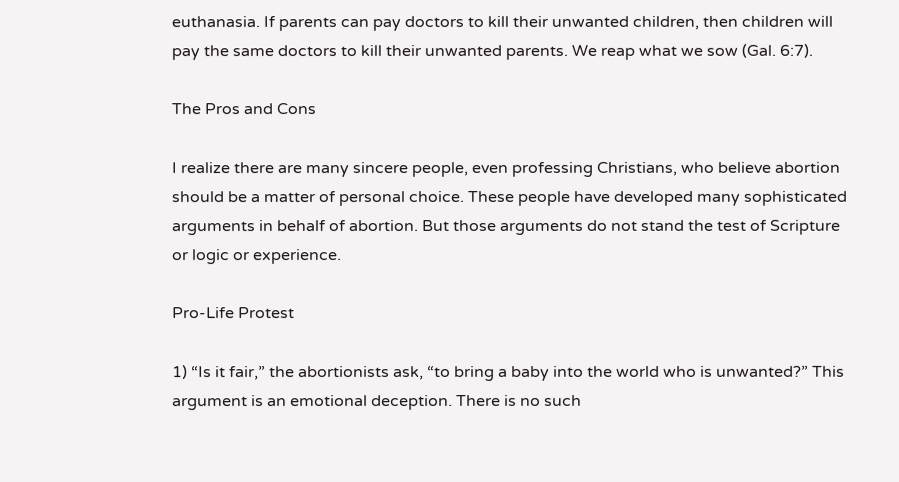euthanasia. If parents can pay doctors to kill their unwanted children, then children will pay the same doctors to kill their unwanted parents. We reap what we sow (Gal. 6:7).

The Pros and Cons

I realize there are many sincere people, even professing Christians, who believe abortion should be a matter of personal choice. These people have developed many sophisticated arguments in behalf of abortion. But those arguments do not stand the test of Scripture or logic or experience.

Pro-Life Protest

1) “Is it fair,” the abortionists ask, “to bring a baby into the world who is unwanted?” This argument is an emotional deception. There is no such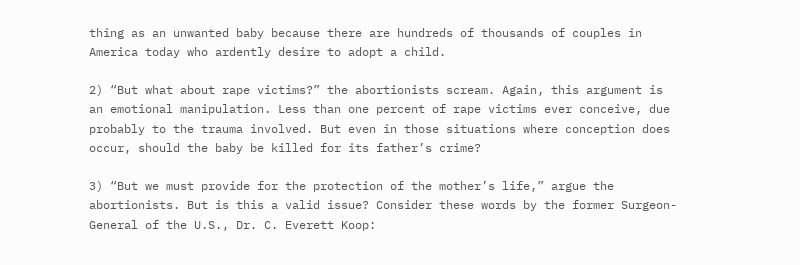thing as an unwanted baby because there are hundreds of thousands of couples in America today who ardently desire to adopt a child.

2) “But what about rape victims?” the abortionists scream. Again, this argument is an emotional manipulation. Less than one percent of rape victims ever conceive, due probably to the trauma involved. But even in those situations where conception does occur, should the baby be killed for its father’s crime?

3) “But we must provide for the protection of the mother’s life,” argue the abortionists. But is this a valid issue? Consider these words by the former Surgeon-General of the U.S., Dr. C. Everett Koop: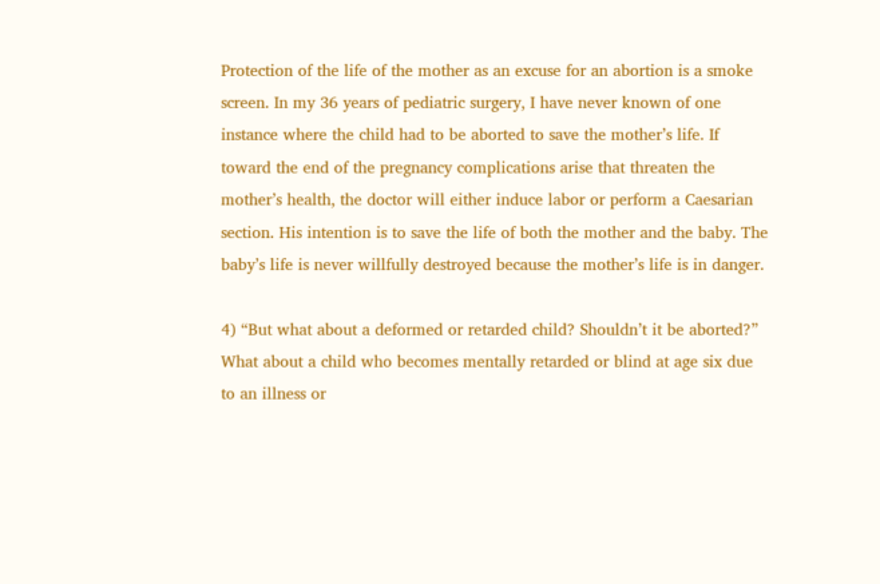Protection of the life of the mother as an excuse for an abortion is a smoke screen. In my 36 years of pediatric surgery, I have never known of one instance where the child had to be aborted to save the mother’s life. If toward the end of the pregnancy complications arise that threaten the mother’s health, the doctor will either induce labor or perform a Caesarian section. His intention is to save the life of both the mother and the baby. The baby’s life is never willfully destroyed because the mother’s life is in danger.

4) “But what about a deformed or retarded child? Shouldn’t it be aborted?” What about a child who becomes mentally retarded or blind at age six due to an illness or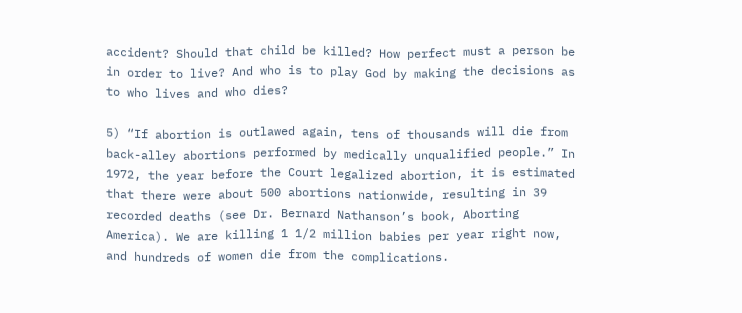accident? Should that child be killed? How perfect must a person be in order to live? And who is to play God by making the decisions as to who lives and who dies?

5) “If abortion is outlawed again, tens of thousands will die from back-alley abortions performed by medically unqualified people.” In 1972, the year before the Court legalized abortion, it is estimated that there were about 500 abortions nationwide, resulting in 39 recorded deaths (see Dr. Bernard Nathanson’s book, Aborting America). We are killing 1 1/2 million babies per year right now, and hundreds of women die from the complications.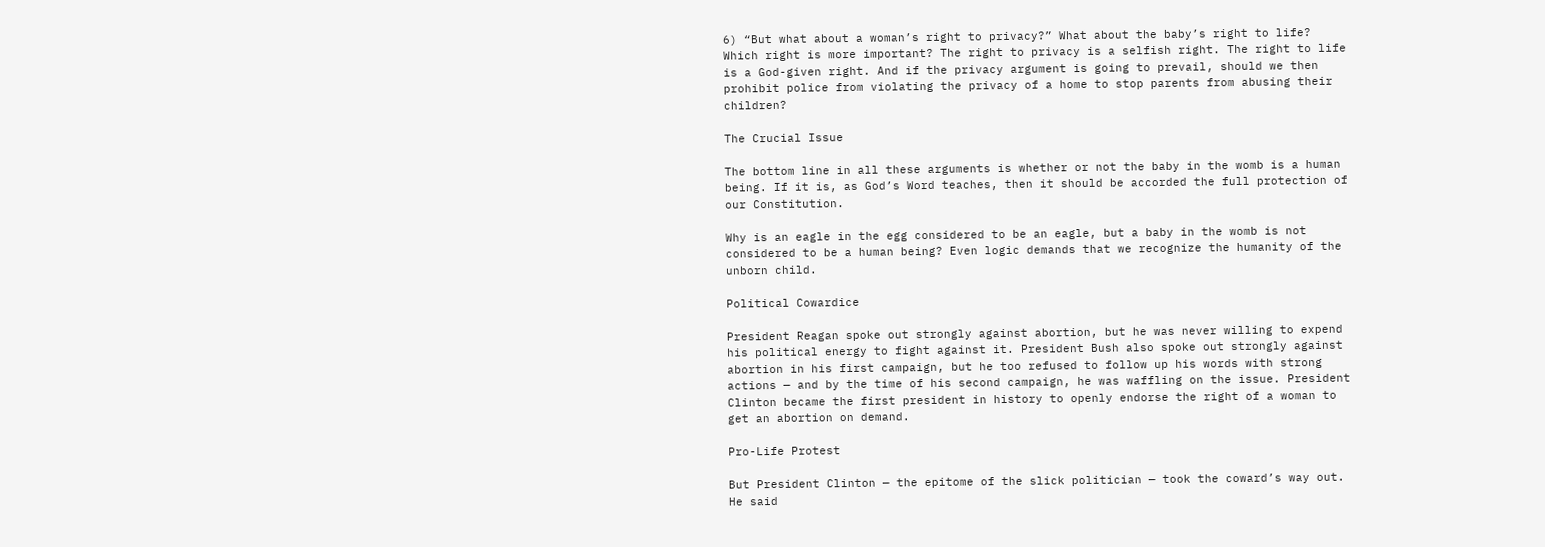6) “But what about a woman’s right to privacy?” What about the baby’s right to life? Which right is more important? The right to privacy is a selfish right. The right to life is a God-given right. And if the privacy argument is going to prevail, should we then prohibit police from violating the privacy of a home to stop parents from abusing their children?

The Crucial Issue

The bottom line in all these arguments is whether or not the baby in the womb is a human being. If it is, as God’s Word teaches, then it should be accorded the full protection of our Constitution.

Why is an eagle in the egg considered to be an eagle, but a baby in the womb is not considered to be a human being? Even logic demands that we recognize the humanity of the unborn child.

Political Cowardice

President Reagan spoke out strongly against abortion, but he was never willing to expend his political energy to fight against it. President Bush also spoke out strongly against abortion in his first campaign, but he too refused to follow up his words with strong actions — and by the time of his second campaign, he was waffling on the issue. President Clinton became the first president in history to openly endorse the right of a woman to get an abortion on demand.

Pro-Life Protest

But President Clinton — the epitome of the slick politician — took the coward’s way out. He said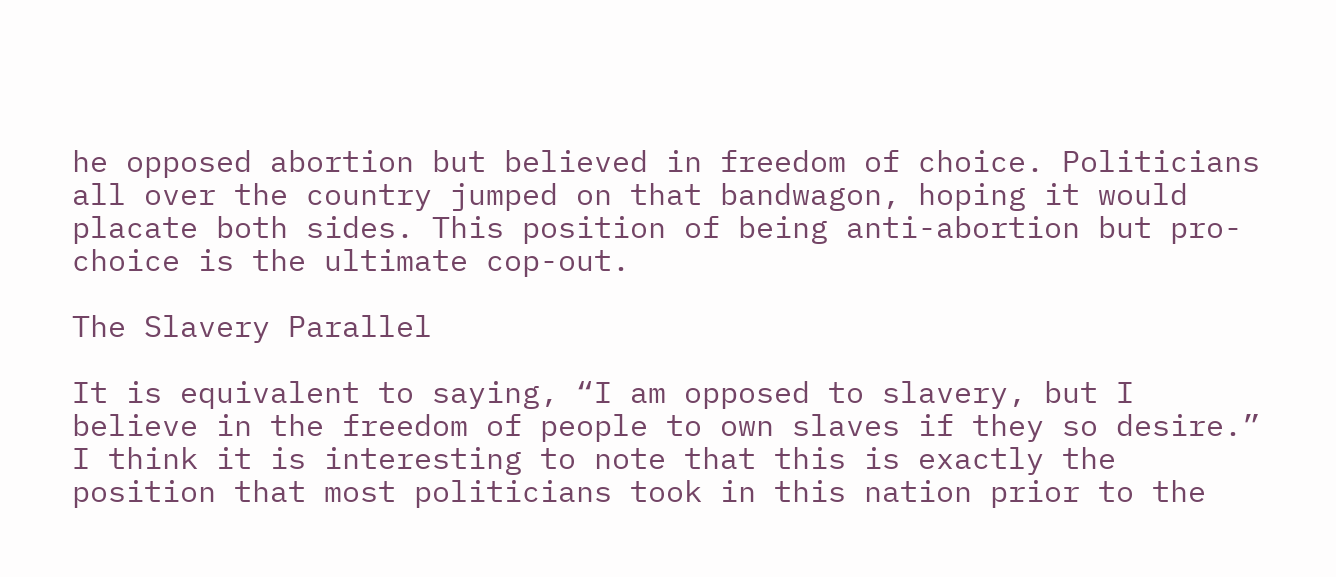he opposed abortion but believed in freedom of choice. Politicians all over the country jumped on that bandwagon, hoping it would placate both sides. This position of being anti-abortion but pro-choice is the ultimate cop-out.

The Slavery Parallel

It is equivalent to saying, “I am opposed to slavery, but I believe in the freedom of people to own slaves if they so desire.” I think it is interesting to note that this is exactly the position that most politicians took in this nation prior to the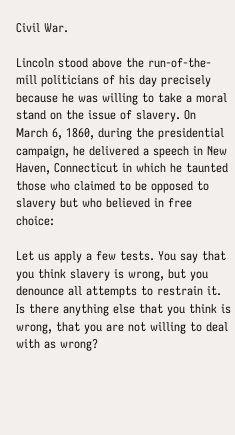Civil War.

Lincoln stood above the run-of-the-mill politicians of his day precisely because he was willing to take a moral stand on the issue of slavery. On March 6, 1860, during the presidential campaign, he delivered a speech in New Haven, Connecticut in which he taunted those who claimed to be opposed to slavery but who believed in free choice:

Let us apply a few tests. You say that you think slavery is wrong, but you denounce all attempts to restrain it. Is there anything else that you think is wrong, that you are not willing to deal with as wrong?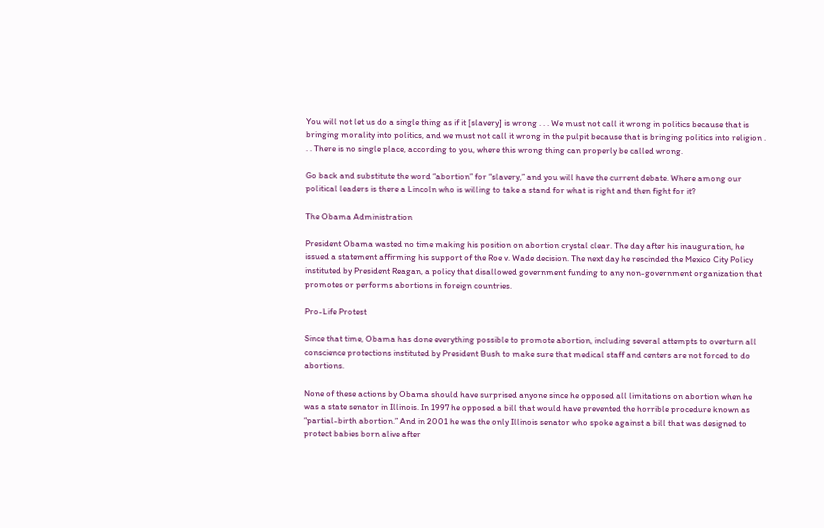You will not let us do a single thing as if it [slavery] is wrong . . . We must not call it wrong in politics because that is bringing morality into politics, and we must not call it wrong in the pulpit because that is bringing politics into religion . . . There is no single place, according to you, where this wrong thing can properly be called wrong.

Go back and substitute the word “abortion” for “slavery,” and you will have the current debate. Where among our political leaders is there a Lincoln who is willing to take a stand for what is right and then fight for it?

The Obama Administration

President Obama wasted no time making his position on abortion crystal clear. The day after his inauguration, he issued a statement affirming his support of the Roe v. Wade decision. The next day he rescinded the Mexico City Policy instituted by President Reagan, a policy that disallowed government funding to any non-government organization that promotes or performs abortions in foreign countries.

Pro-Life Protest

Since that time, Obama has done everything possible to promote abortion, including several attempts to overturn all conscience protections instituted by President Bush to make sure that medical staff and centers are not forced to do abortions.

None of these actions by Obama should have surprised anyone since he opposed all limitations on abortion when he was a state senator in Illinois. In 1997 he opposed a bill that would have prevented the horrible procedure known as “partial-birth abortion.” And in 2001 he was the only Illinois senator who spoke against a bill that was designed to protect babies born alive after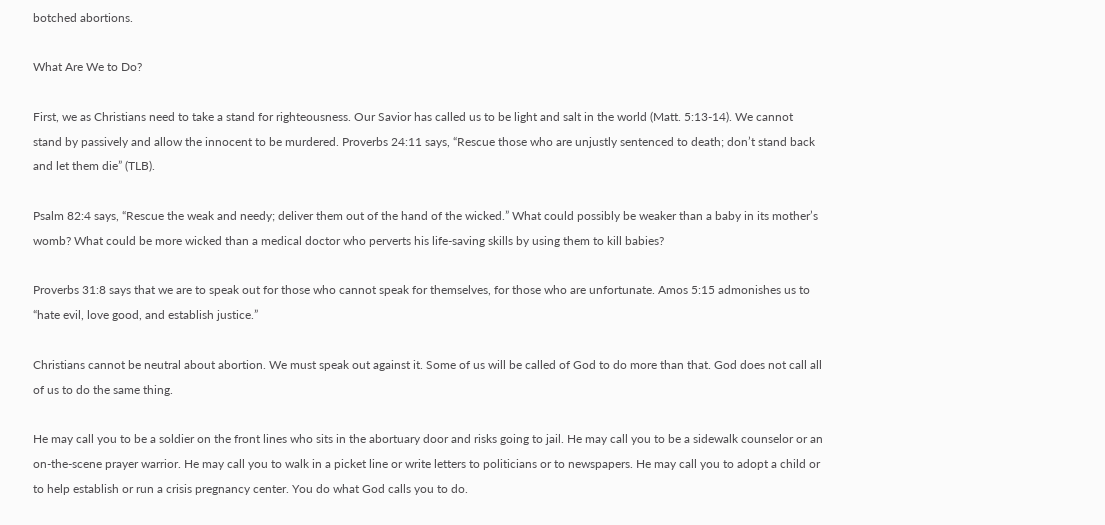botched abortions.

What Are We to Do?

First, we as Christians need to take a stand for righteousness. Our Savior has called us to be light and salt in the world (Matt. 5:13-14). We cannot stand by passively and allow the innocent to be murdered. Proverbs 24:11 says, “Rescue those who are unjustly sentenced to death; don’t stand back and let them die” (TLB).

Psalm 82:4 says, “Rescue the weak and needy; deliver them out of the hand of the wicked.” What could possibly be weaker than a baby in its mother’s womb? What could be more wicked than a medical doctor who perverts his life-saving skills by using them to kill babies?

Proverbs 31:8 says that we are to speak out for those who cannot speak for themselves, for those who are unfortunate. Amos 5:15 admonishes us to “hate evil, love good, and establish justice.”

Christians cannot be neutral about abortion. We must speak out against it. Some of us will be called of God to do more than that. God does not call all of us to do the same thing.

He may call you to be a soldier on the front lines who sits in the abortuary door and risks going to jail. He may call you to be a sidewalk counselor or an on-the-scene prayer warrior. He may call you to walk in a picket line or write letters to politicians or to newspapers. He may call you to adopt a child or to help establish or run a crisis pregnancy center. You do what God calls you to do.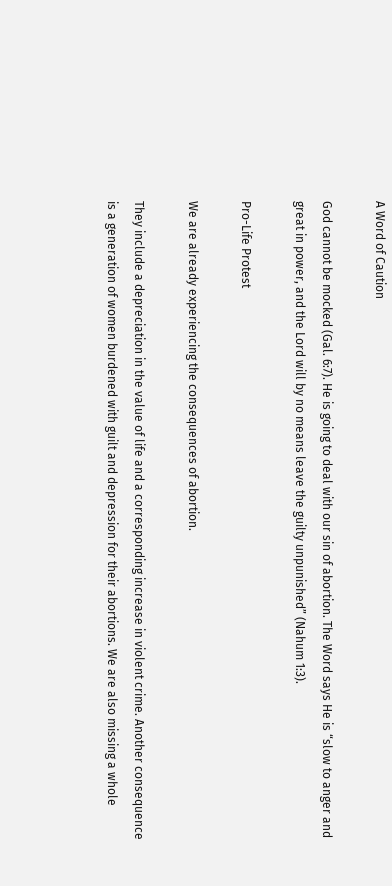A Word of Caution

God cannot be mocked (Gal. 6:7). He is going to deal with our sin of abortion. The Word says He is “slow to anger and great in power, and the Lord will by no means leave the guilty unpunished” (Nahum 1:3).

Pro-Life Protest

We are already experiencing the consequences of abortion.

They include a depreciation in the value of life and a corresponding increase in violent crime. Another consequence is a generation of women burdened with guilt and depression for their abortions. We are also missing a whole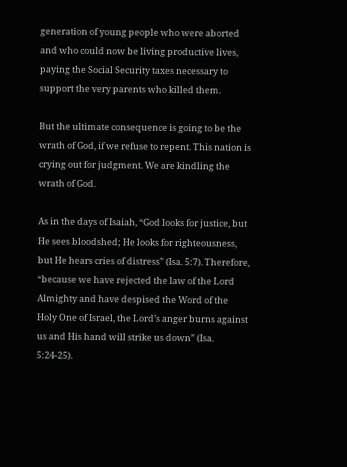generation of young people who were aborted and who could now be living productive lives, paying the Social Security taxes necessary to support the very parents who killed them.

But the ultimate consequence is going to be the wrath of God, if we refuse to repent. This nation is crying out for judgment. We are kindling the wrath of God.

As in the days of Isaiah, “God looks for justice, but He sees bloodshed; He looks for righteousness, but He hears cries of distress” (Isa. 5:7). Therefore, “because we have rejected the law of the Lord Almighty and have despised the Word of the Holy One of Israel, the Lord’s anger burns against us and His hand will strike us down” (Isa. 5:24-25).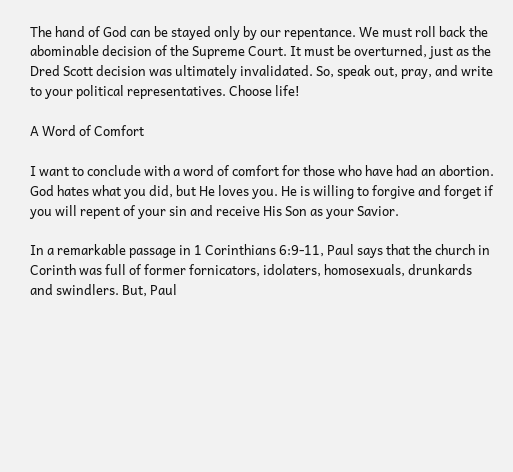The hand of God can be stayed only by our repentance. We must roll back the abominable decision of the Supreme Court. It must be overturned, just as the Dred Scott decision was ultimately invalidated. So, speak out, pray, and write to your political representatives. Choose life!

A Word of Comfort

I want to conclude with a word of comfort for those who have had an abortion. God hates what you did, but He loves you. He is willing to forgive and forget if you will repent of your sin and receive His Son as your Savior.

In a remarkable passage in 1 Corinthians 6:9-11, Paul says that the church in Corinth was full of former fornicators, idolaters, homosexuals, drunkards and swindlers. But, Paul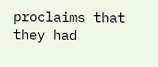proclaims that they had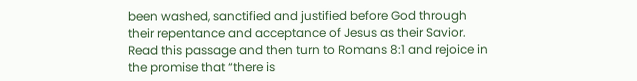been washed, sanctified and justified before God through their repentance and acceptance of Jesus as their Savior. Read this passage and then turn to Romans 8:1 and rejoice in the promise that “there is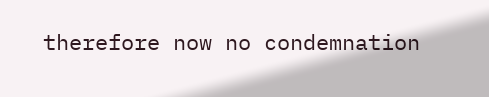therefore now no condemnation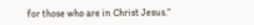for those who are in Christ Jesus.”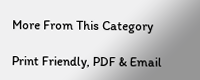More From This Category

Print Friendly, PDF & Email